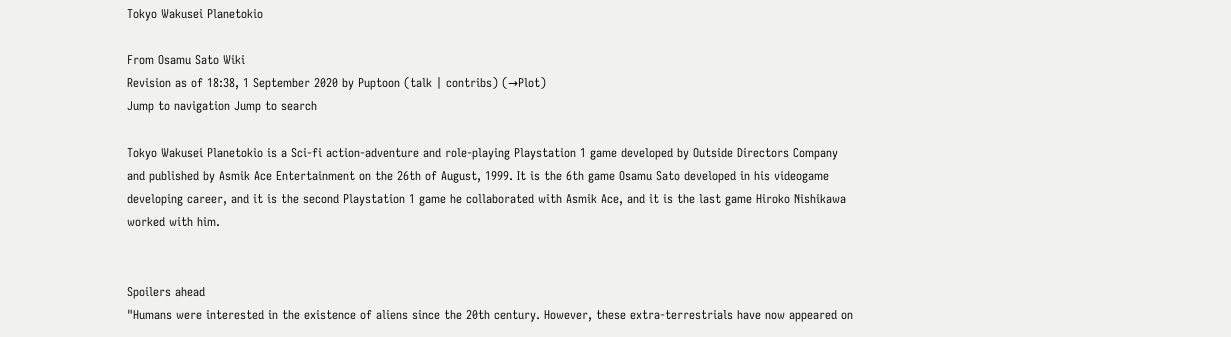Tokyo Wakusei Planetokio

From Osamu Sato Wiki
Revision as of 18:38, 1 September 2020 by Puptoon (talk | contribs) (→Plot)
Jump to navigation Jump to search

Tokyo Wakusei Planetokio is a Sci-fi action-adventure and role-playing Playstation 1 game developed by Outside Directors Company and published by Asmik Ace Entertainment on the 26th of August, 1999. It is the 6th game Osamu Sato developed in his videogame developing career, and it is the second Playstation 1 game he collaborated with Asmik Ace, and it is the last game Hiroko Nishikawa worked with him.


Spoilers ahead
"Humans were interested in the existence of aliens since the 20th century. However, these extra-terrestrials have now appeared on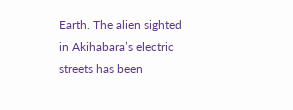Earth. The alien sighted in Akihabara’s electric streets has been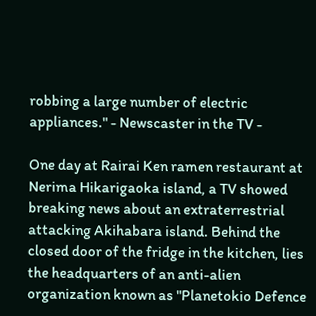robbing a large number of electric appliances." - Newscaster in the TV -

One day at Rairai Ken ramen restaurant at Nerima Hikarigaoka island, a TV showed breaking news about an extraterrestrial attacking Akihabara island. Behind the closed door of the fridge in the kitchen, lies the headquarters of an anti-alien organization known as "Planetokio Defence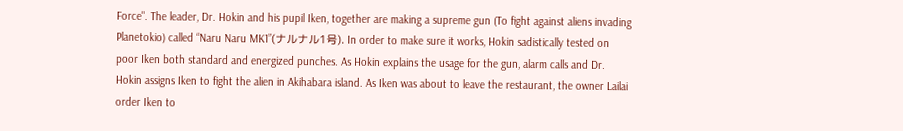Force". The leader, Dr. Hokin and his pupil Iken, together are making a supreme gun (To fight against aliens invading Planetokio) called “Naru Naru MK1”(ナルナル1号). In order to make sure it works, Hokin sadistically tested on poor Iken both standard and energized punches. As Hokin explains the usage for the gun, alarm calls and Dr. Hokin assigns Iken to fight the alien in Akihabara island. As Iken was about to leave the restaurant, the owner Lailai order Iken to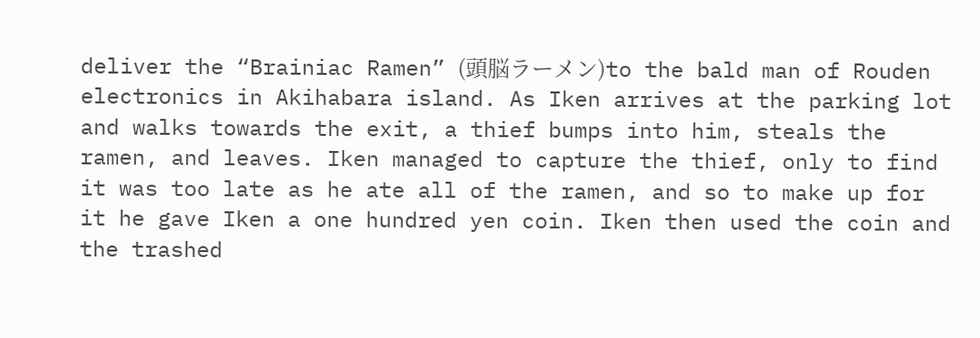deliver the “Brainiac Ramen” (頭脳ラーメン)to the bald man of Rouden electronics in Akihabara island. As Iken arrives at the parking lot and walks towards the exit, a thief bumps into him, steals the ramen, and leaves. Iken managed to capture the thief, only to find it was too late as he ate all of the ramen, and so to make up for it he gave Iken a one hundred yen coin. Iken then used the coin and the trashed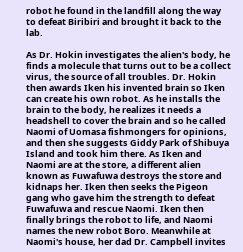robot he found in the landfill along the way to defeat Biribiri and brought it back to the lab.

As Dr. Hokin investigates the alien's body, he finds a molecule that turns out to be a collect virus, the source of all troubles. Dr. Hokin then awards Iken his invented brain so Iken can create his own robot. As he installs the brain to the body, he realizes it needs a headshell to cover the brain and so he called Naomi of Uomasa fishmongers for opinions, and then she suggests Giddy Park of Shibuya Island and took him there. As Iken and Naomi are at the store, a different alien known as Fuwafuwa destroys the store and kidnaps her. Iken then seeks the Pigeon gang who gave him the strength to defeat Fuwafuwa and rescue Naomi. Iken then finally brings the robot to life, and Naomi names the new robot Boro. Meanwhile at Naomi's house, her dad Dr. Campbell invites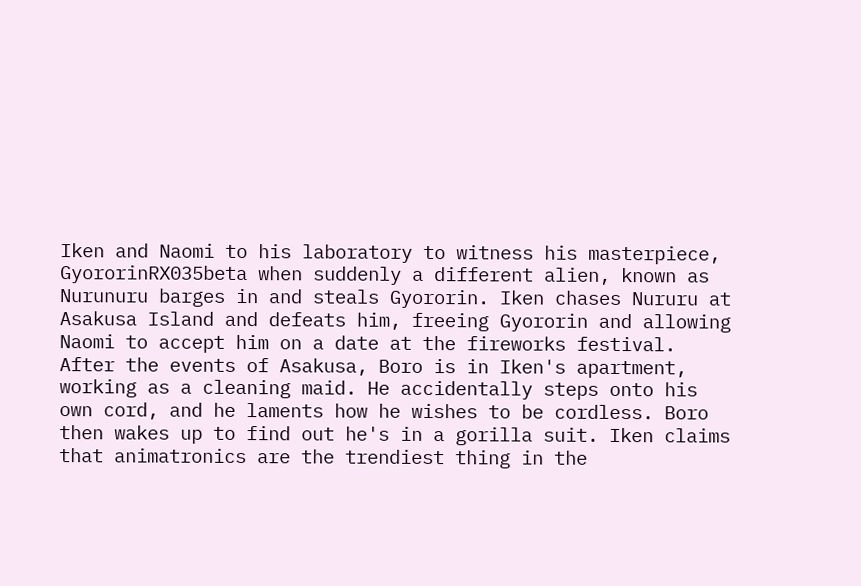Iken and Naomi to his laboratory to witness his masterpiece, GyororinRX035beta when suddenly a different alien, known as Nurunuru barges in and steals Gyororin. Iken chases Nururu at Asakusa Island and defeats him, freeing Gyororin and allowing Naomi to accept him on a date at the fireworks festival. After the events of Asakusa, Boro is in Iken's apartment, working as a cleaning maid. He accidentally steps onto his own cord, and he laments how he wishes to be cordless. Boro then wakes up to find out he's in a gorilla suit. Iken claims that animatronics are the trendiest thing in the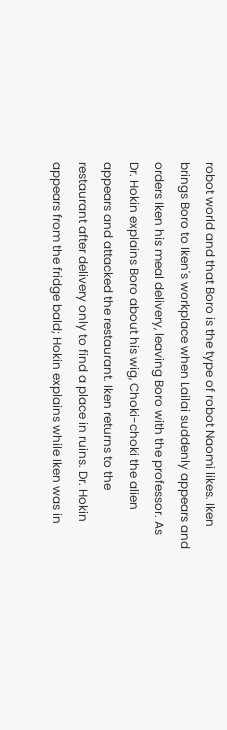robot world and that Boro is the type of robot Naomi likes. Iken brings Boro to Iken's workplace when Lailai suddenly appears and orders Iken his meal delivery, leaving Boro with the professor. As Dr. Hokin explains Boro about his wig, Choki-choki the alien appears and attacked the restaurant. Iken returns to the restaurant after delivery only to find a place in ruins. Dr. Hokin appears from the fridge bald; Hokin explains while Iken was in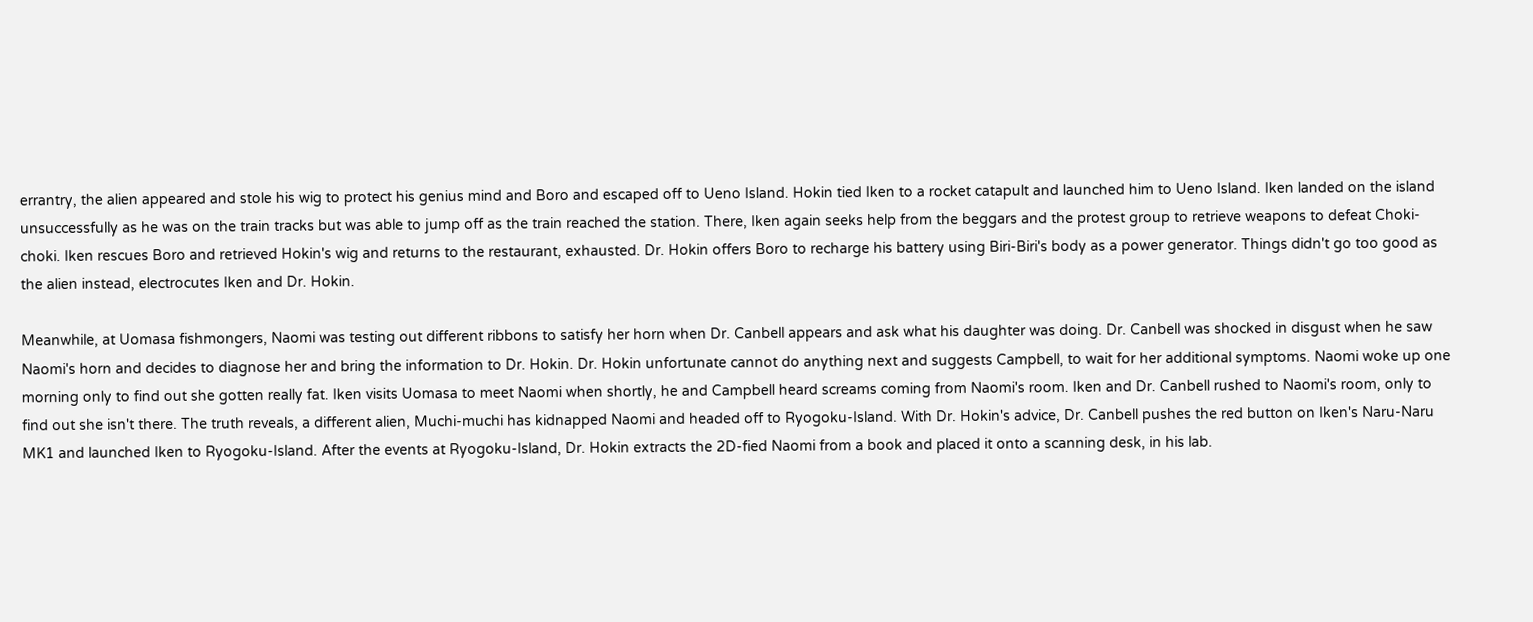errantry, the alien appeared and stole his wig to protect his genius mind and Boro and escaped off to Ueno Island. Hokin tied Iken to a rocket catapult and launched him to Ueno Island. Iken landed on the island unsuccessfully as he was on the train tracks but was able to jump off as the train reached the station. There, Iken again seeks help from the beggars and the protest group to retrieve weapons to defeat Choki-choki. Iken rescues Boro and retrieved Hokin's wig and returns to the restaurant, exhausted. Dr. Hokin offers Boro to recharge his battery using Biri-Biri's body as a power generator. Things didn't go too good as the alien instead, electrocutes Iken and Dr. Hokin.

Meanwhile, at Uomasa fishmongers, Naomi was testing out different ribbons to satisfy her horn when Dr. Canbell appears and ask what his daughter was doing. Dr. Canbell was shocked in disgust when he saw Naomi's horn and decides to diagnose her and bring the information to Dr. Hokin. Dr. Hokin unfortunate cannot do anything next and suggests Campbell, to wait for her additional symptoms. Naomi woke up one morning only to find out she gotten really fat. Iken visits Uomasa to meet Naomi when shortly, he and Campbell heard screams coming from Naomi's room. Iken and Dr. Canbell rushed to Naomi's room, only to find out she isn't there. The truth reveals, a different alien, Muchi-muchi has kidnapped Naomi and headed off to Ryogoku-Island. With Dr. Hokin's advice, Dr. Canbell pushes the red button on Iken's Naru-Naru MK1 and launched Iken to Ryogoku-Island. After the events at Ryogoku-Island, Dr. Hokin extracts the 2D-fied Naomi from a book and placed it onto a scanning desk, in his lab.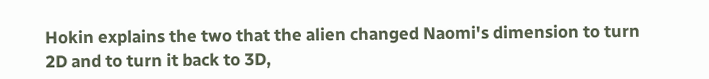Hokin explains the two that the alien changed Naomi's dimension to turn 2D and to turn it back to 3D,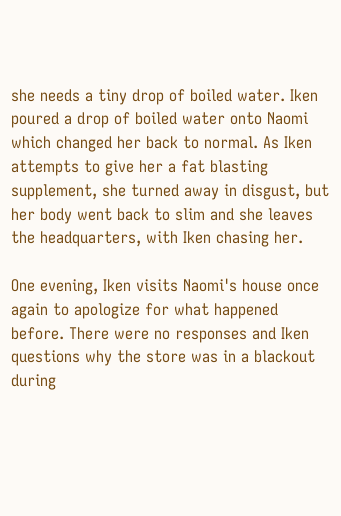she needs a tiny drop of boiled water. Iken poured a drop of boiled water onto Naomi which changed her back to normal. As Iken attempts to give her a fat blasting supplement, she turned away in disgust, but her body went back to slim and she leaves the headquarters, with Iken chasing her.

One evening, Iken visits Naomi's house once again to apologize for what happened before. There were no responses and Iken questions why the store was in a blackout during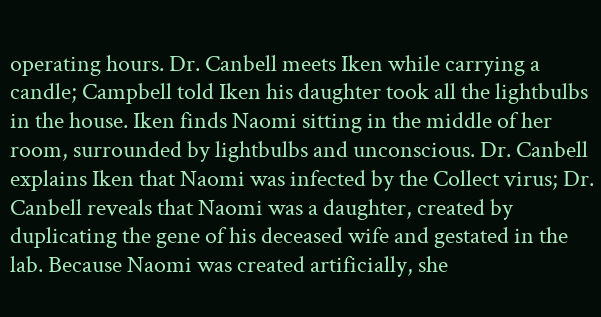operating hours. Dr. Canbell meets Iken while carrying a candle; Campbell told Iken his daughter took all the lightbulbs in the house. Iken finds Naomi sitting in the middle of her room, surrounded by lightbulbs and unconscious. Dr. Canbell explains Iken that Naomi was infected by the Collect virus; Dr. Canbell reveals that Naomi was a daughter, created by duplicating the gene of his deceased wife and gestated in the lab. Because Naomi was created artificially, she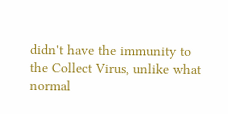didn't have the immunity to the Collect Virus, unlike what normal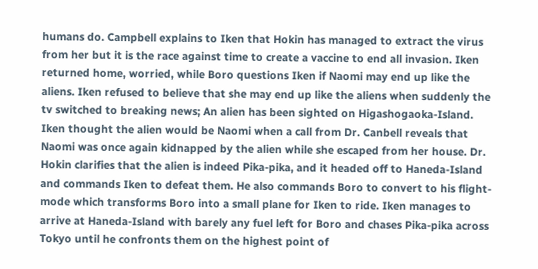humans do. Campbell explains to Iken that Hokin has managed to extract the virus from her but it is the race against time to create a vaccine to end all invasion. Iken returned home, worried, while Boro questions Iken if Naomi may end up like the aliens. Iken refused to believe that she may end up like the aliens when suddenly the tv switched to breaking news; An alien has been sighted on Higashogaoka-Island. Iken thought the alien would be Naomi when a call from Dr. Canbell reveals that Naomi was once again kidnapped by the alien while she escaped from her house. Dr. Hokin clarifies that the alien is indeed Pika-pika, and it headed off to Haneda-Island and commands Iken to defeat them. He also commands Boro to convert to his flight-mode which transforms Boro into a small plane for Iken to ride. Iken manages to arrive at Haneda-Island with barely any fuel left for Boro and chases Pika-pika across Tokyo until he confronts them on the highest point of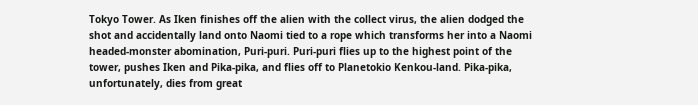Tokyo Tower. As Iken finishes off the alien with the collect virus, the alien dodged the shot and accidentally land onto Naomi tied to a rope which transforms her into a Naomi headed-monster abomination, Puri-puri. Puri-puri flies up to the highest point of the tower, pushes Iken and Pika-pika, and flies off to Planetokio Kenkou-land. Pika-pika, unfortunately, dies from great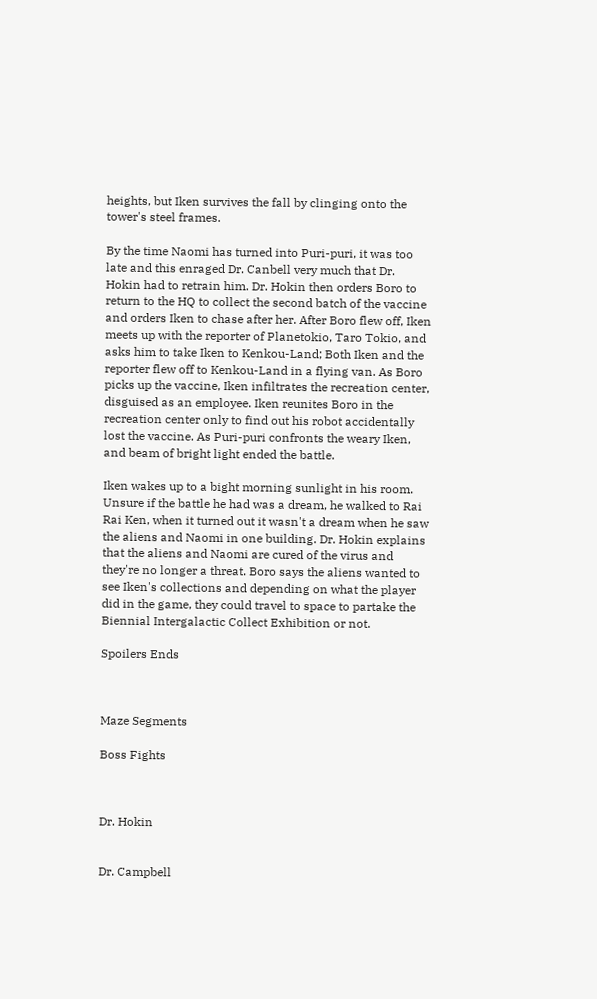heights, but Iken survives the fall by clinging onto the tower's steel frames.

By the time Naomi has turned into Puri-puri, it was too late and this enraged Dr. Canbell very much that Dr. Hokin had to retrain him. Dr. Hokin then orders Boro to return to the HQ to collect the second batch of the vaccine and orders Iken to chase after her. After Boro flew off, Iken meets up with the reporter of Planetokio, Taro Tokio, and asks him to take Iken to Kenkou-Land; Both Iken and the reporter flew off to Kenkou-Land in a flying van. As Boro picks up the vaccine, Iken infiltrates the recreation center, disguised as an employee. Iken reunites Boro in the recreation center only to find out his robot accidentally lost the vaccine. As Puri-puri confronts the weary Iken, and beam of bright light ended the battle.

Iken wakes up to a bight morning sunlight in his room. Unsure if the battle he had was a dream, he walked to Rai Rai Ken, when it turned out it wasn't a dream when he saw the aliens and Naomi in one building. Dr. Hokin explains that the aliens and Naomi are cured of the virus and they're no longer a threat. Boro says the aliens wanted to see Iken's collections and depending on what the player did in the game, they could travel to space to partake the Biennial Intergalactic Collect Exhibition or not.

Spoilers Ends



Maze Segments

Boss Fights



Dr. Hokin


Dr. Campbell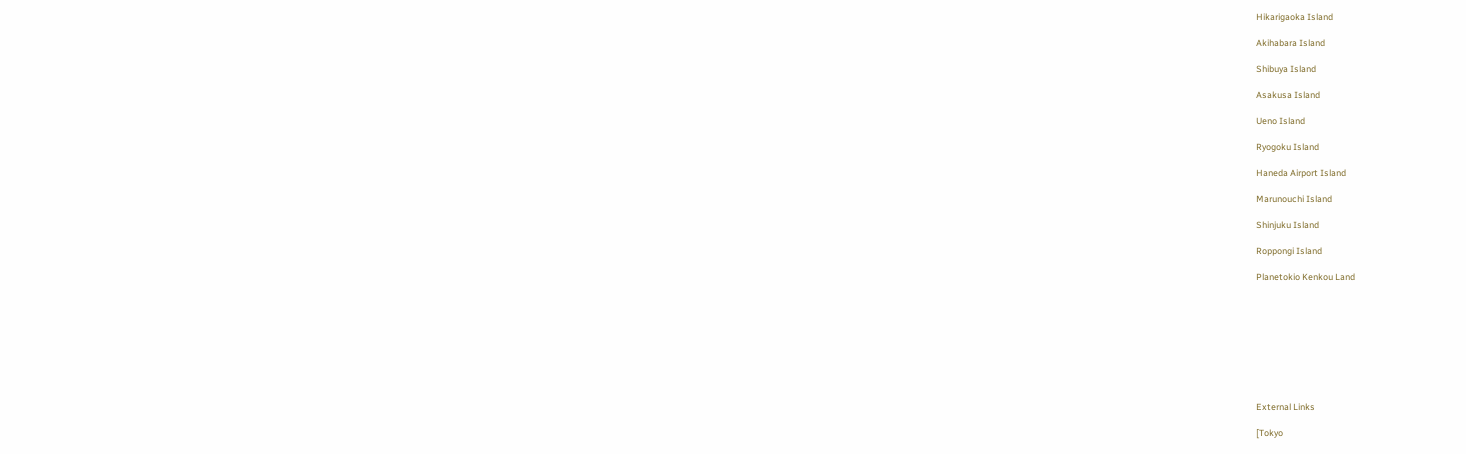Hikarigaoka Island

Akihabara Island

Shibuya Island

Asakusa Island

Ueno Island

Ryogoku Island

Haneda Airport Island

Marunouchi Island

Shinjuku Island

Roppongi Island

Planetokio Kenkou Land









External Links

[Tokyo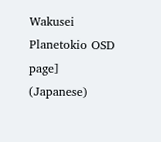Wakusei Planetokio OSD page] (Japanese)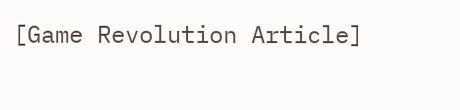[Game Revolution Article]